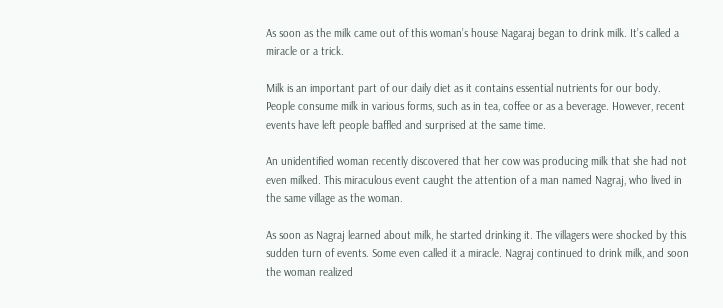As soon as the milk came out of this woman’s house Nagaraj began to drink milk. It’s called a miracle or a trick.

Milk is an important part of our daily diet as it contains essential nutrients for our body. People consume milk in various forms, such as in tea, coffee or as a beverage. However, recent events have left people baffled and surprised at the same time.

An unidentified woman recently discovered that her cow was producing milk that she had not even milked. This miraculous event caught the attention of a man named Nagraj, who lived in the same village as the woman.

As soon as Nagraj learned about milk, he started drinking it. The villagers were shocked by this sudden turn of events. Some even called it a miracle. Nagraj continued to drink milk, and soon the woman realized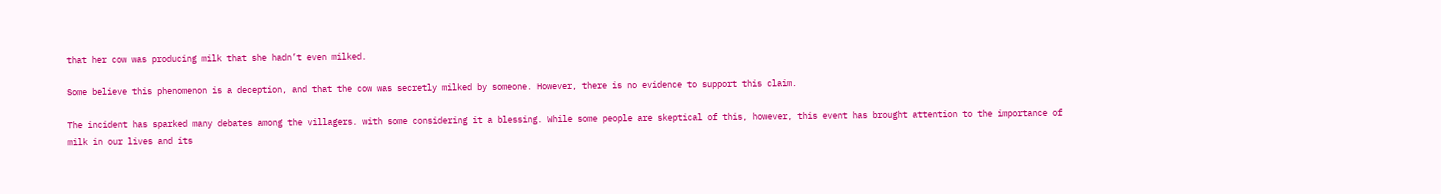that her cow was producing milk that she hadn’t even milked.

Some believe this phenomenon is a deception, and that the cow was secretly milked by someone. However, there is no evidence to support this claim.

The incident has sparked many debates among the villagers. with some considering it a blessing. While some people are skeptical of this, however, this event has brought attention to the importance of milk in our lives and its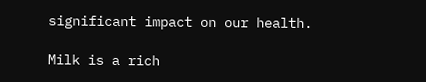significant impact on our health.

Milk is a rich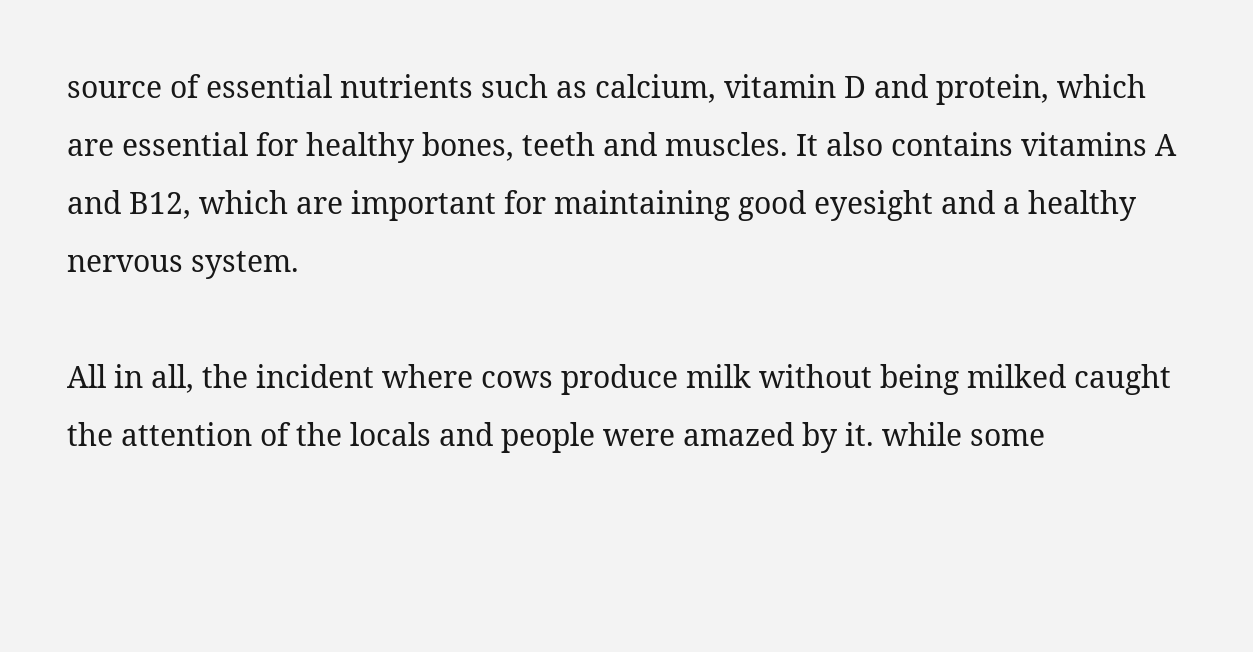source of essential nutrients such as calcium, vitamin D and protein, which are essential for healthy bones, teeth and muscles. It also contains vitamins A and B12, which are important for maintaining good eyesight and a healthy nervous system.

All in all, the incident where cows produce milk without being milked caught the attention of the locals and people were amazed by it. while some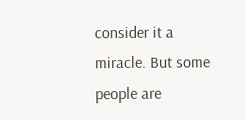consider it a miracle. But some people are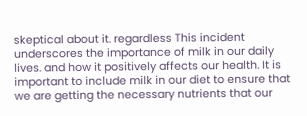skeptical about it. regardless This incident underscores the importance of milk in our daily lives. and how it positively affects our health. It is important to include milk in our diet to ensure that we are getting the necessary nutrients that our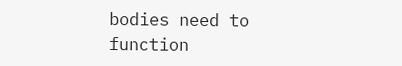bodies need to function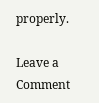properly.

Leave a Comment